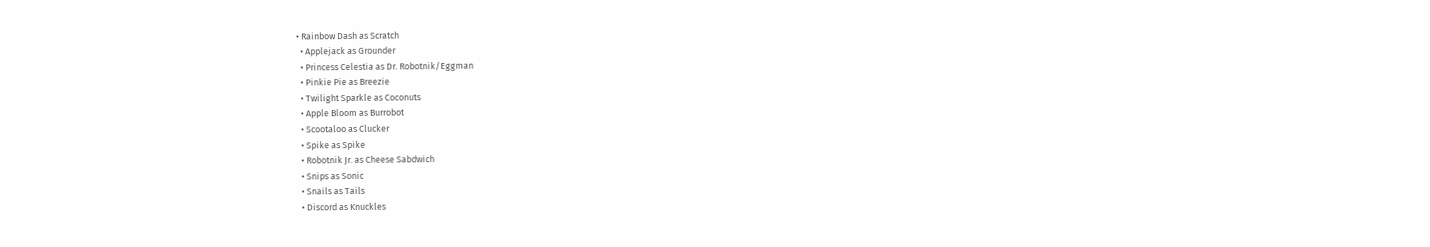• Rainbow Dash as Scratch
  • Applejack as Grounder
  • Princess Celestia as Dr. Robotnik/Eggman
  • Pinkie Pie as Breezie
  • Twilight Sparkle as Coconuts
  • Apple Bloom as Burrobot
  • Scootaloo as Clucker
  • Spike as Spike
  • Robotnik Jr. as Cheese Sabdwich
  • Snips as Sonic
  • Snails as Tails
  • Discord as Knuckles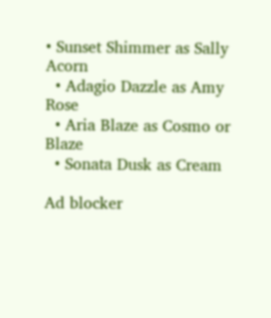• Sunset Shimmer as Sally Acorn
  • Adagio Dazzle as Amy Rose
  • Aria Blaze as Cosmo or Blaze
  • Sonata Dusk as Cream

Ad blocker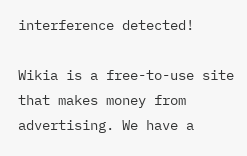interference detected!

Wikia is a free-to-use site that makes money from advertising. We have a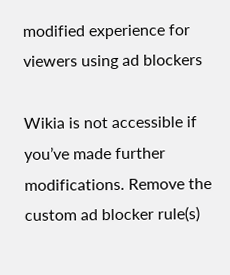modified experience for viewers using ad blockers

Wikia is not accessible if you’ve made further modifications. Remove the custom ad blocker rule(s)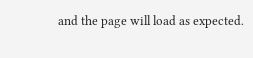and the page will load as expected.